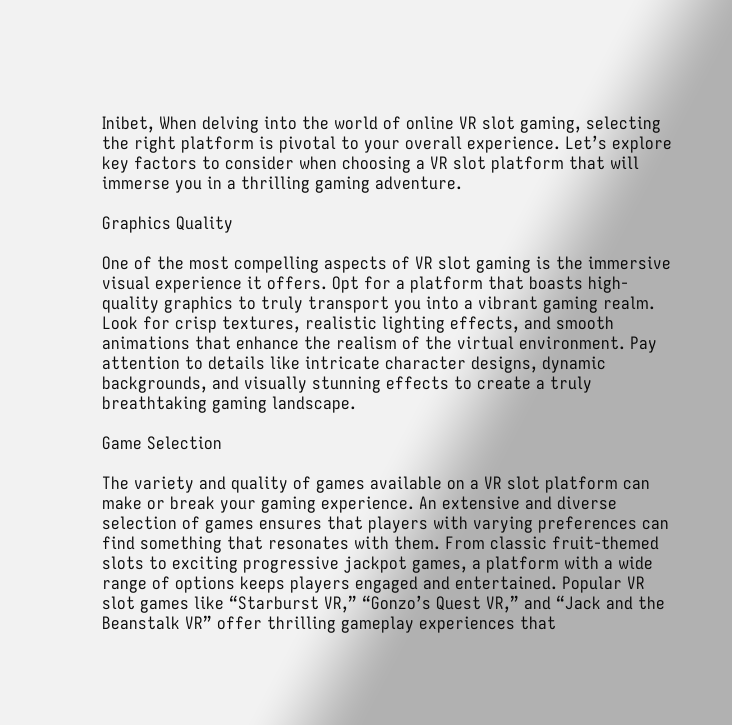Inibet, When delving into the world of online VR slot gaming, selecting the right platform is pivotal to your overall experience. Let’s explore key factors to consider when choosing a VR slot platform that will immerse you in a thrilling gaming adventure.

Graphics Quality

One of the most compelling aspects of VR slot gaming is the immersive visual experience it offers. Opt for a platform that boasts high-quality graphics to truly transport you into a vibrant gaming realm. Look for crisp textures, realistic lighting effects, and smooth animations that enhance the realism of the virtual environment. Pay attention to details like intricate character designs, dynamic backgrounds, and visually stunning effects to create a truly breathtaking gaming landscape.

Game Selection

The variety and quality of games available on a VR slot platform can make or break your gaming experience. An extensive and diverse selection of games ensures that players with varying preferences can find something that resonates with them. From classic fruit-themed slots to exciting progressive jackpot games, a platform with a wide range of options keeps players engaged and entertained. Popular VR slot games like “Starburst VR,” “Gonzo’s Quest VR,” and “Jack and the Beanstalk VR” offer thrilling gameplay experiences that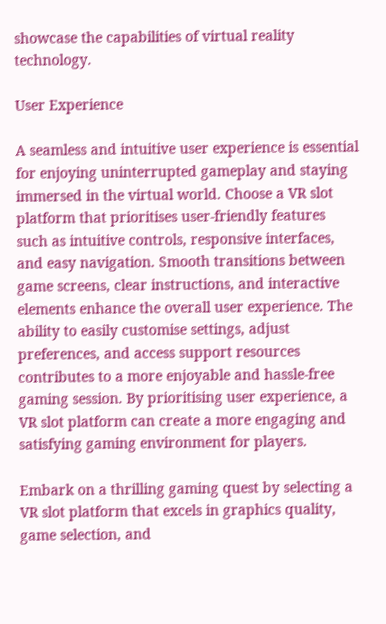showcase the capabilities of virtual reality technology.

User Experience

A seamless and intuitive user experience is essential for enjoying uninterrupted gameplay and staying immersed in the virtual world. Choose a VR slot platform that prioritises user-friendly features such as intuitive controls, responsive interfaces, and easy navigation. Smooth transitions between game screens, clear instructions, and interactive elements enhance the overall user experience. The ability to easily customise settings, adjust preferences, and access support resources contributes to a more enjoyable and hassle-free gaming session. By prioritising user experience, a VR slot platform can create a more engaging and satisfying gaming environment for players.

Embark on a thrilling gaming quest by selecting a VR slot platform that excels in graphics quality, game selection, and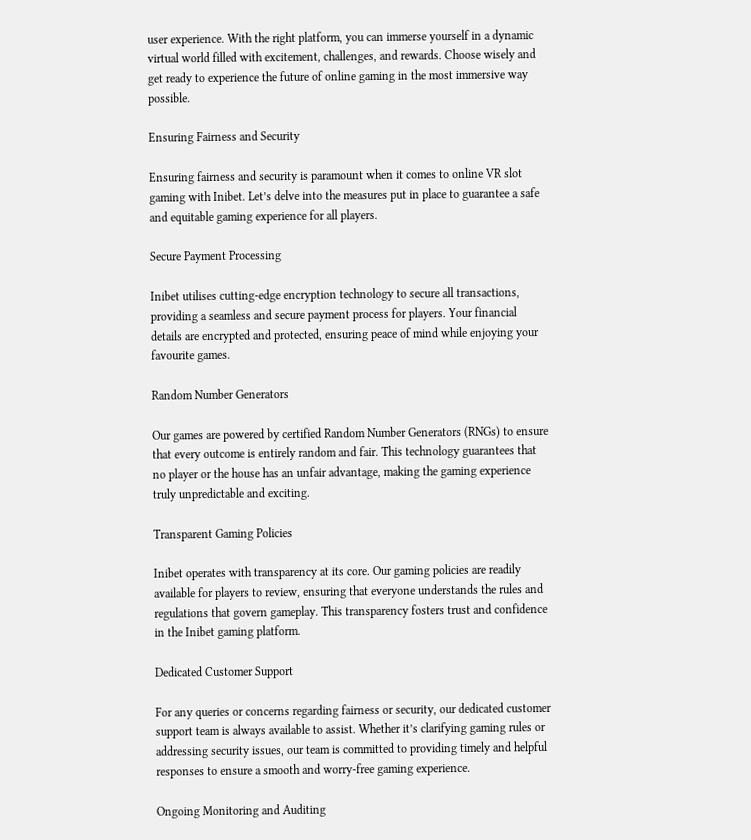user experience. With the right platform, you can immerse yourself in a dynamic virtual world filled with excitement, challenges, and rewards. Choose wisely and get ready to experience the future of online gaming in the most immersive way possible.

Ensuring Fairness and Security

Ensuring fairness and security is paramount when it comes to online VR slot gaming with Inibet. Let’s delve into the measures put in place to guarantee a safe and equitable gaming experience for all players.

Secure Payment Processing

Inibet utilises cutting-edge encryption technology to secure all transactions, providing a seamless and secure payment process for players. Your financial details are encrypted and protected, ensuring peace of mind while enjoying your favourite games.

Random Number Generators

Our games are powered by certified Random Number Generators (RNGs) to ensure that every outcome is entirely random and fair. This technology guarantees that no player or the house has an unfair advantage, making the gaming experience truly unpredictable and exciting.

Transparent Gaming Policies

Inibet operates with transparency at its core. Our gaming policies are readily available for players to review, ensuring that everyone understands the rules and regulations that govern gameplay. This transparency fosters trust and confidence in the Inibet gaming platform.

Dedicated Customer Support

For any queries or concerns regarding fairness or security, our dedicated customer support team is always available to assist. Whether it’s clarifying gaming rules or addressing security issues, our team is committed to providing timely and helpful responses to ensure a smooth and worry-free gaming experience.

Ongoing Monitoring and Auditing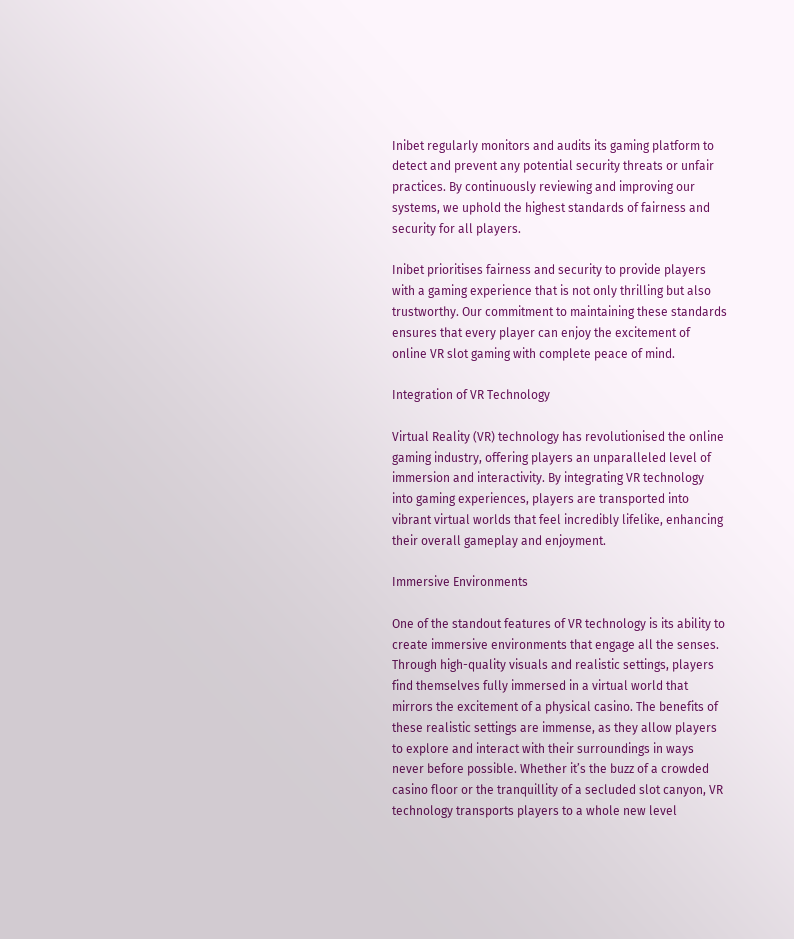Inibet regularly monitors and audits its gaming platform to detect and prevent any potential security threats or unfair practices. By continuously reviewing and improving our systems, we uphold the highest standards of fairness and security for all players.

Inibet prioritises fairness and security to provide players with a gaming experience that is not only thrilling but also trustworthy. Our commitment to maintaining these standards ensures that every player can enjoy the excitement of online VR slot gaming with complete peace of mind.

Integration of VR Technology

Virtual Reality (VR) technology has revolutionised the online gaming industry, offering players an unparalleled level of immersion and interactivity. By integrating VR technology into gaming experiences, players are transported into vibrant virtual worlds that feel incredibly lifelike, enhancing their overall gameplay and enjoyment.

Immersive Environments

One of the standout features of VR technology is its ability to create immersive environments that engage all the senses. Through high-quality visuals and realistic settings, players find themselves fully immersed in a virtual world that mirrors the excitement of a physical casino. The benefits of these realistic settings are immense, as they allow players to explore and interact with their surroundings in ways never before possible. Whether it’s the buzz of a crowded casino floor or the tranquillity of a secluded slot canyon, VR technology transports players to a whole new level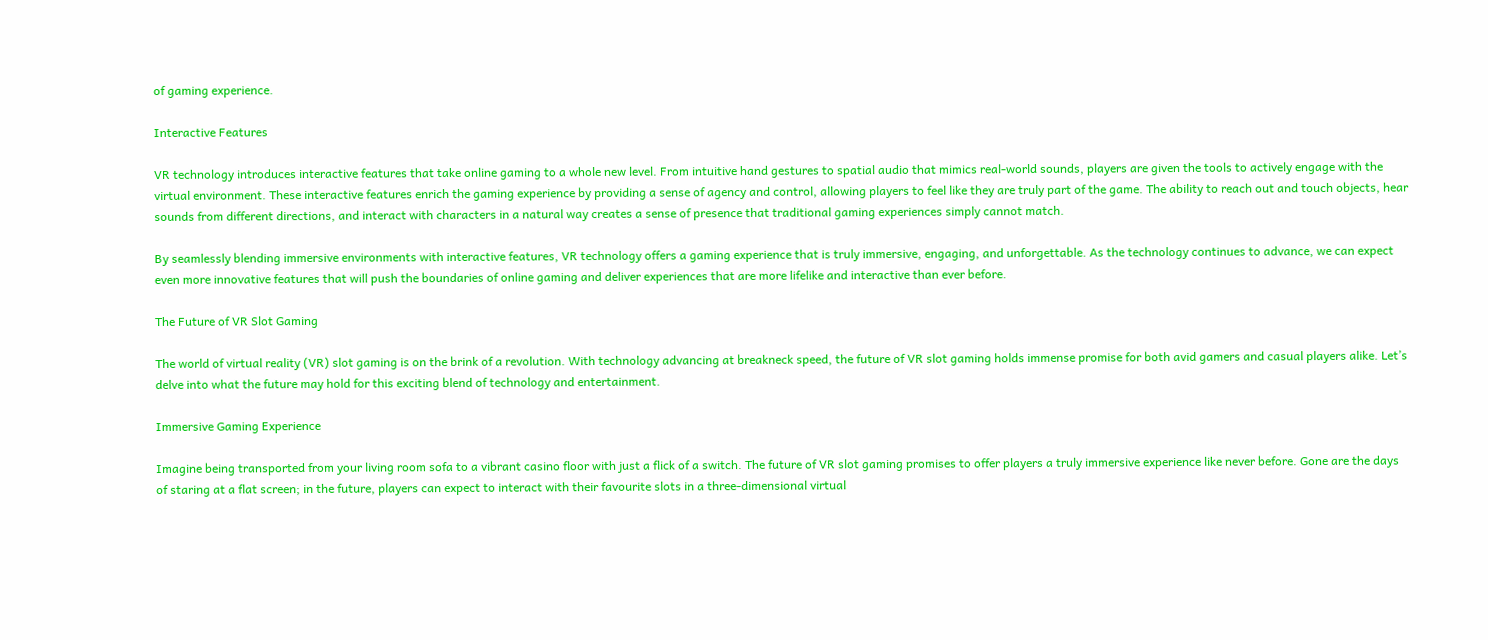of gaming experience.

Interactive Features

VR technology introduces interactive features that take online gaming to a whole new level. From intuitive hand gestures to spatial audio that mimics real-world sounds, players are given the tools to actively engage with the virtual environment. These interactive features enrich the gaming experience by providing a sense of agency and control, allowing players to feel like they are truly part of the game. The ability to reach out and touch objects, hear sounds from different directions, and interact with characters in a natural way creates a sense of presence that traditional gaming experiences simply cannot match.

By seamlessly blending immersive environments with interactive features, VR technology offers a gaming experience that is truly immersive, engaging, and unforgettable. As the technology continues to advance, we can expect even more innovative features that will push the boundaries of online gaming and deliver experiences that are more lifelike and interactive than ever before.

The Future of VR Slot Gaming

The world of virtual reality (VR) slot gaming is on the brink of a revolution. With technology advancing at breakneck speed, the future of VR slot gaming holds immense promise for both avid gamers and casual players alike. Let’s delve into what the future may hold for this exciting blend of technology and entertainment.

Immersive Gaming Experience

Imagine being transported from your living room sofa to a vibrant casino floor with just a flick of a switch. The future of VR slot gaming promises to offer players a truly immersive experience like never before. Gone are the days of staring at a flat screen; in the future, players can expect to interact with their favourite slots in a three-dimensional virtual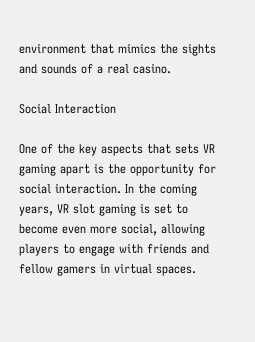environment that mimics the sights and sounds of a real casino.

Social Interaction

One of the key aspects that sets VR gaming apart is the opportunity for social interaction. In the coming years, VR slot gaming is set to become even more social, allowing players to engage with friends and fellow gamers in virtual spaces.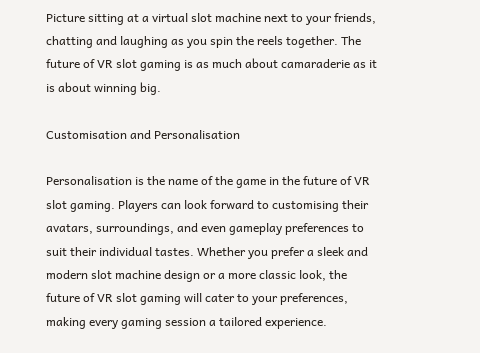Picture sitting at a virtual slot machine next to your friends, chatting and laughing as you spin the reels together. The future of VR slot gaming is as much about camaraderie as it is about winning big.

Customisation and Personalisation

Personalisation is the name of the game in the future of VR slot gaming. Players can look forward to customising their avatars, surroundings, and even gameplay preferences to suit their individual tastes. Whether you prefer a sleek and modern slot machine design or a more classic look, the future of VR slot gaming will cater to your preferences, making every gaming session a tailored experience.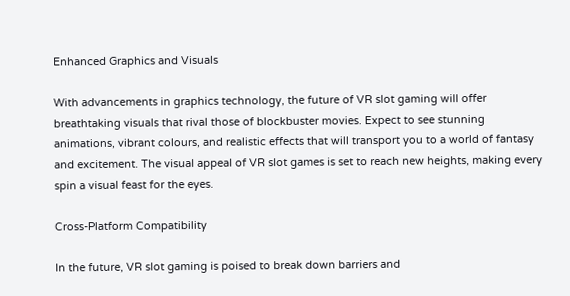Enhanced Graphics and Visuals

With advancements in graphics technology, the future of VR slot gaming will offer breathtaking visuals that rival those of blockbuster movies. Expect to see stunning animations, vibrant colours, and realistic effects that will transport you to a world of fantasy and excitement. The visual appeal of VR slot games is set to reach new heights, making every spin a visual feast for the eyes.

Cross-Platform Compatibility

In the future, VR slot gaming is poised to break down barriers and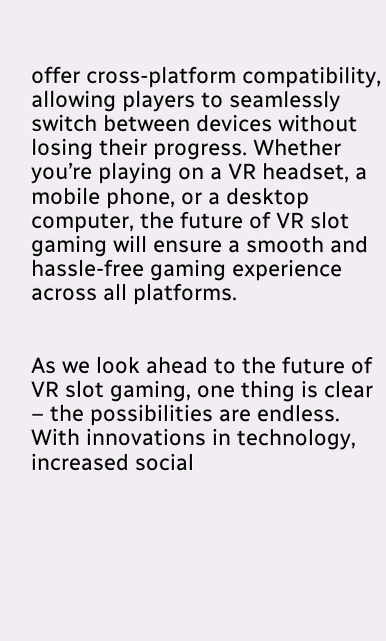offer cross-platform compatibility, allowing players to seamlessly switch between devices without losing their progress. Whether you’re playing on a VR headset, a mobile phone, or a desktop computer, the future of VR slot gaming will ensure a smooth and hassle-free gaming experience across all platforms.


As we look ahead to the future of VR slot gaming, one thing is clear – the possibilities are endless. With innovations in technology, increased social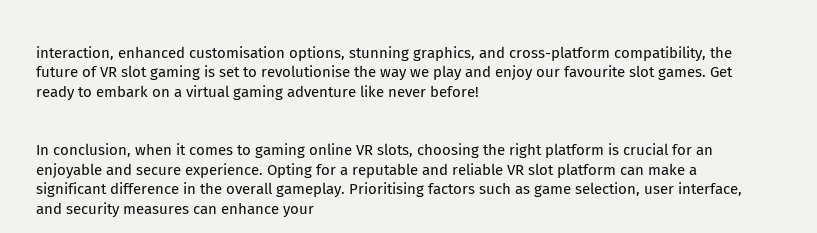interaction, enhanced customisation options, stunning graphics, and cross-platform compatibility, the future of VR slot gaming is set to revolutionise the way we play and enjoy our favourite slot games. Get ready to embark on a virtual gaming adventure like never before!


In conclusion, when it comes to gaming online VR slots, choosing the right platform is crucial for an enjoyable and secure experience. Opting for a reputable and reliable VR slot platform can make a significant difference in the overall gameplay. Prioritising factors such as game selection, user interface, and security measures can enhance your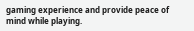gaming experience and provide peace of mind while playing.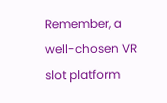Remember, a well-chosen VR slot platform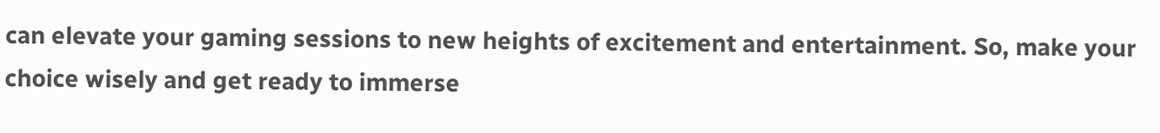can elevate your gaming sessions to new heights of excitement and entertainment. So, make your choice wisely and get ready to immerse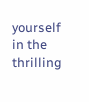yourself in the thrilling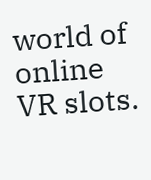world of online VR slots.